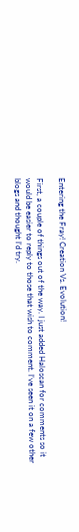Entering the Fray! Creation Vs. Evolution!

First, a couple of things out of the way. I just added Haloscan for comments so it would be easier to reply to those that wish to comment. I’ve seen it on a few other blogs and thought I’d try.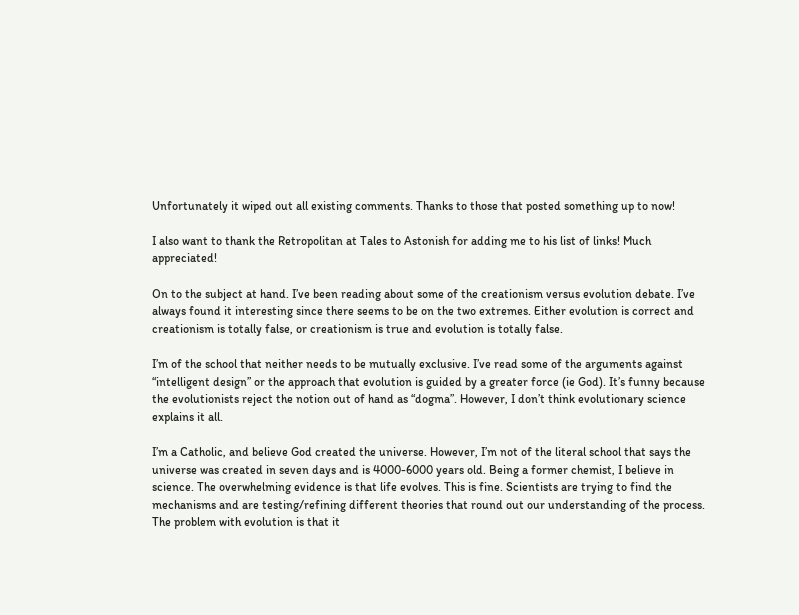Unfortunately it wiped out all existing comments. Thanks to those that posted something up to now!

I also want to thank the Retropolitan at Tales to Astonish for adding me to his list of links! Much appreciated!

On to the subject at hand. I’ve been reading about some of the creationism versus evolution debate. I’ve always found it interesting since there seems to be on the two extremes. Either evolution is correct and creationism is totally false, or creationism is true and evolution is totally false.

I’m of the school that neither needs to be mutually exclusive. I’ve read some of the arguments against “intelligent design” or the approach that evolution is guided by a greater force (ie God). It’s funny because the evolutionists reject the notion out of hand as “dogma”. However, I don’t think evolutionary science explains it all.

I’m a Catholic, and believe God created the universe. However, I’m not of the literal school that says the universe was created in seven days and is 4000-6000 years old. Being a former chemist, I believe in science. The overwhelming evidence is that life evolves. This is fine. Scientists are trying to find the mechanisms and are testing/refining different theories that round out our understanding of the process. The problem with evolution is that it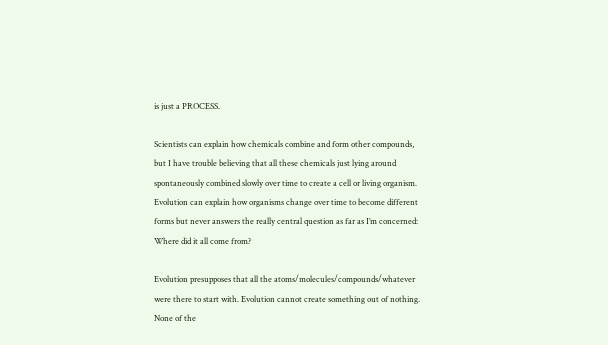is just a PROCESS.

Scientists can explain how chemicals combine and form other compounds, but I have trouble believing that all these chemicals just lying around spontaneously combined slowly over time to create a cell or living organism. Evolution can explain how organisms change over time to become different forms but never answers the really central question as far as I’m concerned: Where did it all come from?

Evolution presupposes that all the atoms/molecules/compounds/whatever were there to start with. Evolution cannot create something out of nothing. None of the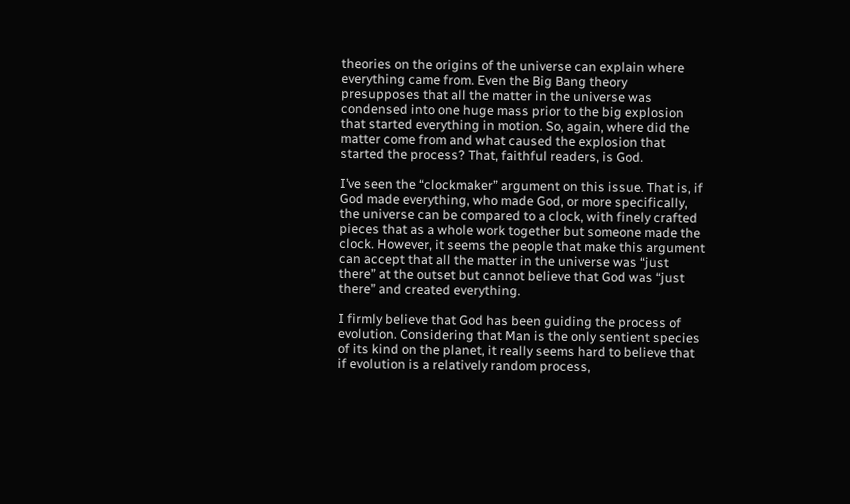theories on the origins of the universe can explain where everything came from. Even the Big Bang theory presupposes that all the matter in the universe was condensed into one huge mass prior to the big explosion that started everything in motion. So, again, where did the matter come from and what caused the explosion that started the process? That, faithful readers, is God.

I’ve seen the “clockmaker” argument on this issue. That is, if God made everything, who made God, or more specifically, the universe can be compared to a clock, with finely crafted pieces that as a whole work together but someone made the clock. However, it seems the people that make this argument can accept that all the matter in the universe was “just there” at the outset but cannot believe that God was “just there” and created everything.

I firmly believe that God has been guiding the process of evolution. Considering that Man is the only sentient species of its kind on the planet, it really seems hard to believe that if evolution is a relatively random process,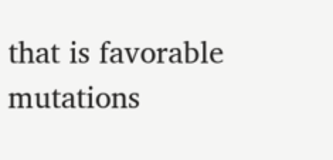that is favorable mutations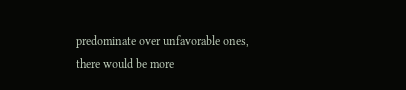predominate over unfavorable ones, there would be more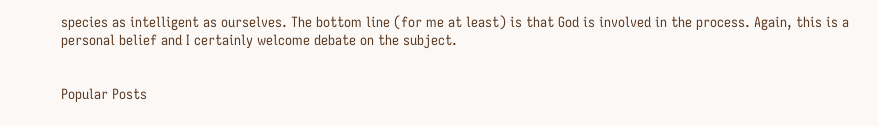species as intelligent as ourselves. The bottom line (for me at least) is that God is involved in the process. Again, this is a personal belief and I certainly welcome debate on the subject.


Popular Posts